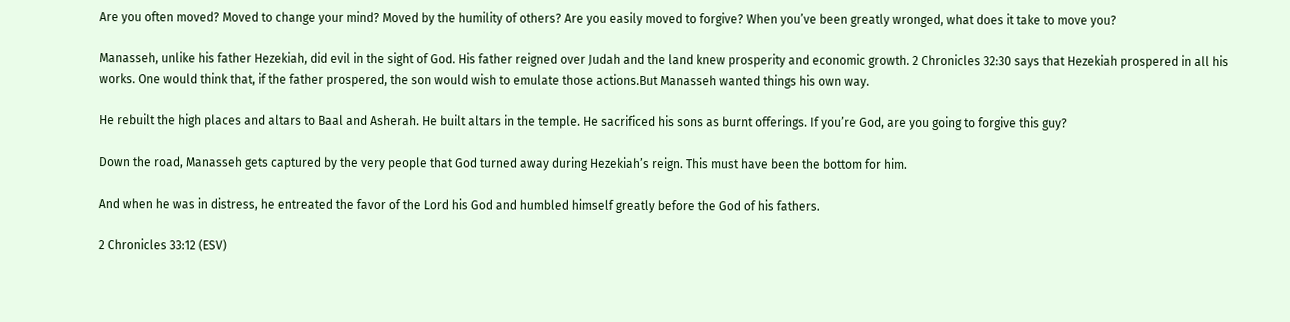Are you often moved? Moved to change your mind? Moved by the humility of others? Are you easily moved to forgive? When you’ve been greatly wronged, what does it take to move you?

Manasseh, unlike his father Hezekiah, did evil in the sight of God. His father reigned over Judah and the land knew prosperity and economic growth. 2 Chronicles 32:30 says that Hezekiah prospered in all his works. One would think that, if the father prospered, the son would wish to emulate those actions.But Manasseh wanted things his own way.

He rebuilt the high places and altars to Baal and Asherah. He built altars in the temple. He sacrificed his sons as burnt offerings. If you’re God, are you going to forgive this guy?

Down the road, Manasseh gets captured by the very people that God turned away during Hezekiah’s reign. This must have been the bottom for him.

And when he was in distress, he entreated the favor of the Lord his God and humbled himself greatly before the God of his fathers.

2 Chronicles 33:12 (ESV)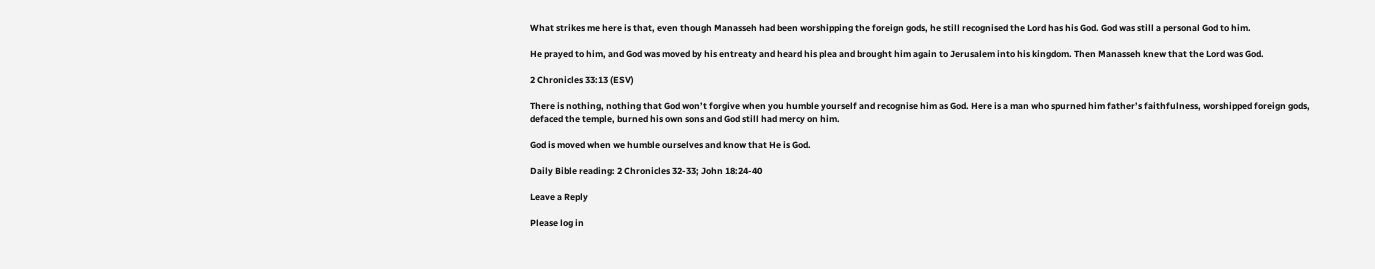What strikes me here is that, even though Manasseh had been worshipping the foreign gods, he still recognised the Lord has his God. God was still a personal God to him.

He prayed to him, and God was moved by his entreaty and heard his plea and brought him again to Jerusalem into his kingdom. Then Manasseh knew that the Lord was God.

2 Chronicles 33:13 (ESV)

There is nothing, nothing that God won’t forgive when you humble yourself and recognise him as God. Here is a man who spurned him father’s faithfulness, worshipped foreign gods, defaced the temple, burned his own sons and God still had mercy on him.

God is moved when we humble ourselves and know that He is God.

Daily Bible reading: 2 Chronicles 32-33; John 18:24-40

Leave a Reply

Please log in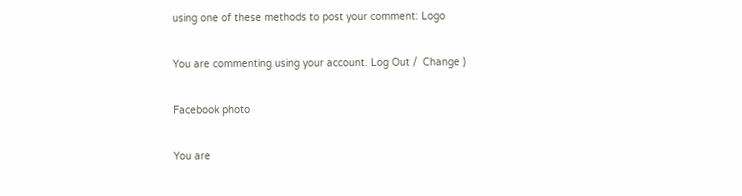using one of these methods to post your comment: Logo

You are commenting using your account. Log Out /  Change )

Facebook photo

You are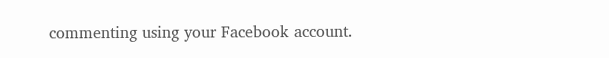commenting using your Facebook account.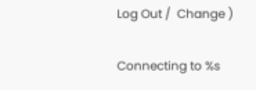Log Out /  Change )

Connecting to %s